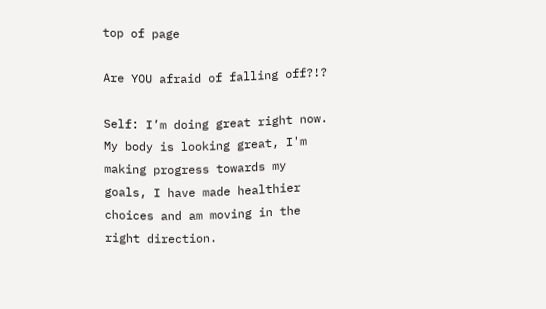top of page

Are YOU afraid of falling off?!?

Self: I’m doing great right now. My body is looking great, I'm making progress towards my goals, I have made healthier choices and am moving in the right direction.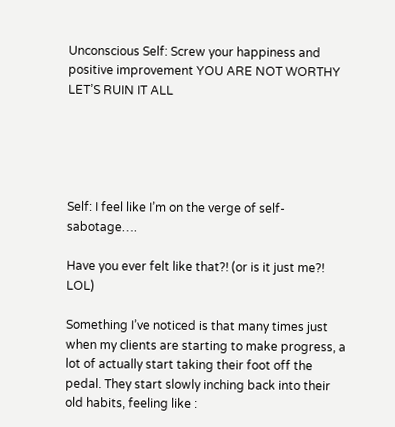Unconscious Self: Screw your happiness and positive improvement YOU ARE NOT WORTHY LET’S RUIN IT ALL





Self: I feel like I’m on the verge of self-sabotage….

Have you ever felt like that?! (or is it just me?! LOL)

Something I’ve noticed is that many times just when my clients are starting to make progress, a lot of actually start taking their foot off the pedal. They start slowly inching back into their old habits, feeling like :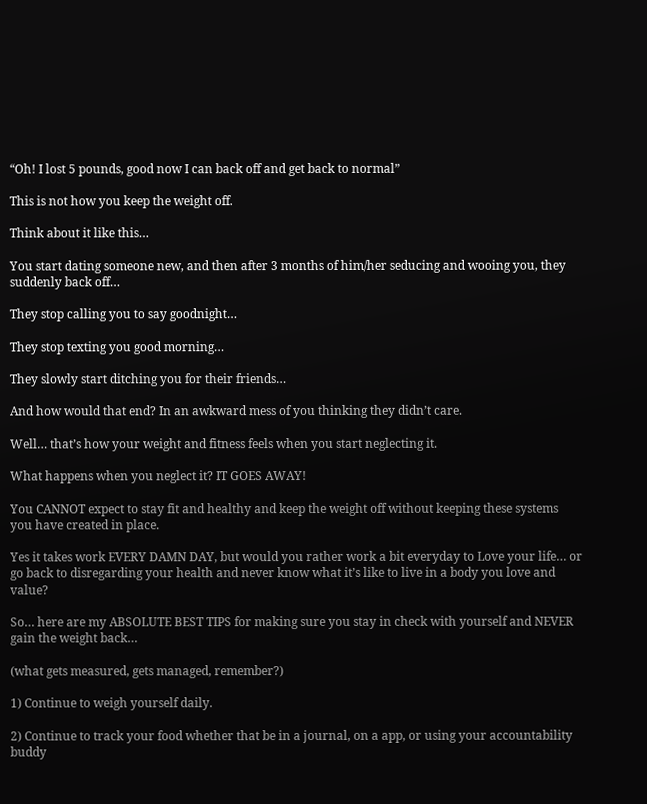“Oh! I lost 5 pounds, good now I can back off and get back to normal”

This is not how you keep the weight off.

Think about it like this…

You start dating someone new, and then after 3 months of him/her seducing and wooing you, they suddenly back off…

They stop calling you to say goodnight…

They stop texting you good morning…

They slowly start ditching you for their friends…

And how would that end? In an awkward mess of you thinking they didn’t care.

Well… that’s how your weight and fitness feels when you start neglecting it.

What happens when you neglect it? IT GOES AWAY!

You CANNOT expect to stay fit and healthy and keep the weight off without keeping these systems you have created in place.

Yes it takes work EVERY DAMN DAY, but would you rather work a bit everyday to Love your life… or go back to disregarding your health and never know what it’s like to live in a body you love and value?

So… here are my ABSOLUTE BEST TIPS for making sure you stay in check with yourself and NEVER gain the weight back…

(what gets measured, gets managed, remember?)

1) Continue to weigh yourself daily.

2) Continue to track your food whether that be in a journal, on a app, or using your accountability buddy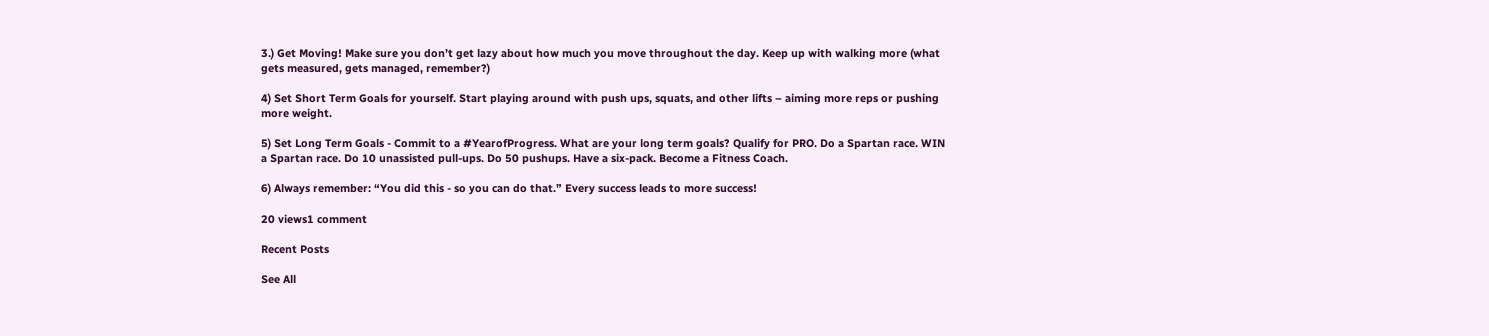3.) Get Moving! Make sure you don’t get lazy about how much you move throughout the day. Keep up with walking more (what gets measured, gets managed, remember?)

4) Set Short Term Goals for yourself. Start playing around with push ups, squats, and other lifts – aiming more reps or pushing more weight.

5) Set Long Term Goals - Commit to a #YearofProgress. What are your long term goals? Qualify for PRO. Do a Spartan race. WIN a Spartan race. Do 10 unassisted pull-ups. Do 50 pushups. Have a six-pack. Become a Fitness Coach.

6) Always remember: “You did this - so you can do that.” Every success leads to more success!

20 views1 comment

Recent Posts

See All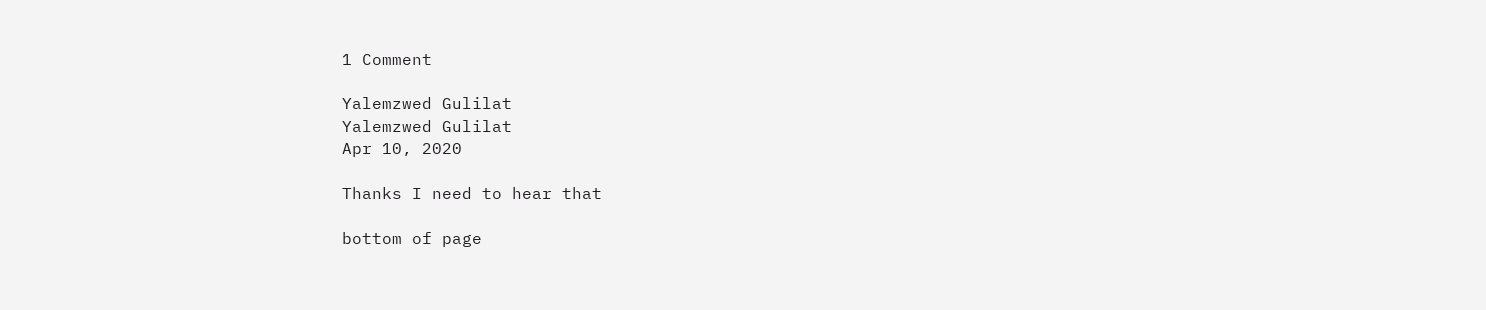1 Comment

Yalemzwed Gulilat
Yalemzwed Gulilat
Apr 10, 2020

Thanks I need to hear that

bottom of page